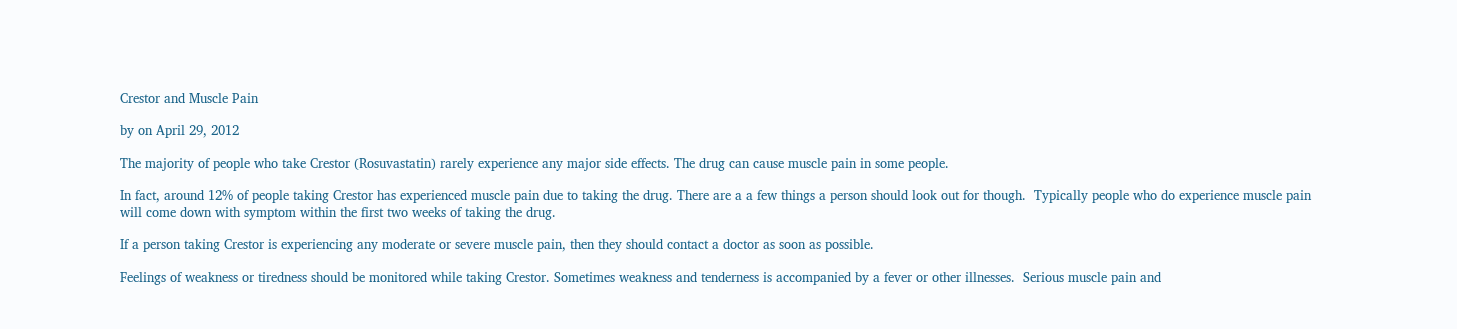Crestor and Muscle Pain

by on April 29, 2012

The majority of people who take Crestor (Rosuvastatin) rarely experience any major side effects. The drug can cause muscle pain in some people.

In fact, around 12% of people taking Crestor has experienced muscle pain due to taking the drug. There are a a few things a person should look out for though.  Typically people who do experience muscle pain will come down with symptom within the first two weeks of taking the drug.

If a person taking Crestor is experiencing any moderate or severe muscle pain, then they should contact a doctor as soon as possible.

Feelings of weakness or tiredness should be monitored while taking Crestor. Sometimes weakness and tenderness is accompanied by a fever or other illnesses.  Serious muscle pain and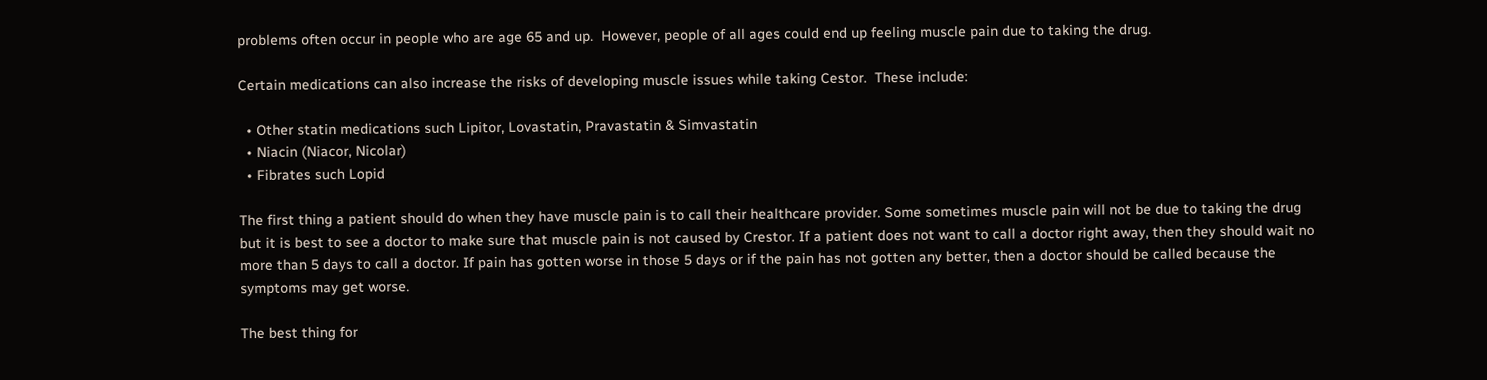problems often occur in people who are age 65 and up.  However, people of all ages could end up feeling muscle pain due to taking the drug.

Certain medications can also increase the risks of developing muscle issues while taking Cestor.  These include:

  • Other statin medications such Lipitor, Lovastatin, Pravastatin & Simvastatin
  • Niacin (Niacor, Nicolar)
  • Fibrates such Lopid

The first thing a patient should do when they have muscle pain is to call their healthcare provider. Some sometimes muscle pain will not be due to taking the drug but it is best to see a doctor to make sure that muscle pain is not caused by Crestor. If a patient does not want to call a doctor right away, then they should wait no more than 5 days to call a doctor. If pain has gotten worse in those 5 days or if the pain has not gotten any better, then a doctor should be called because the symptoms may get worse.

The best thing for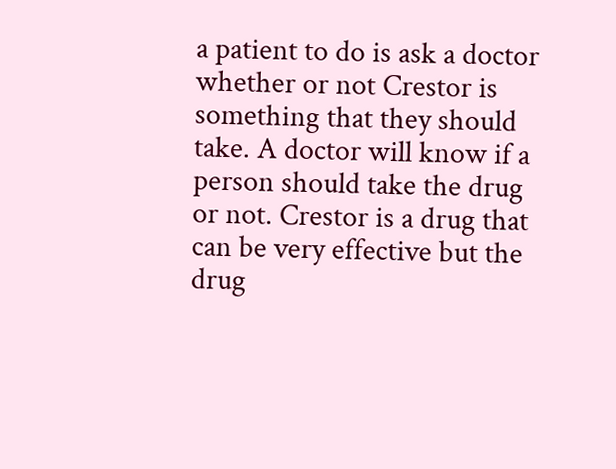a patient to do is ask a doctor whether or not Crestor is something that they should take. A doctor will know if a person should take the drug or not. Crestor is a drug that can be very effective but the drug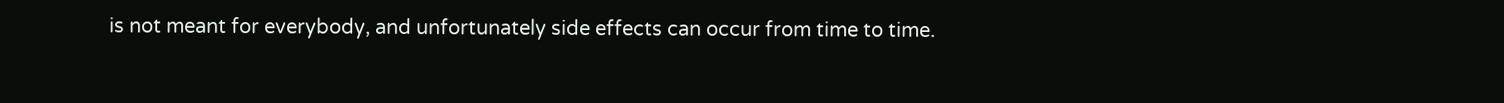is not meant for everybody, and unfortunately side effects can occur from time to time.